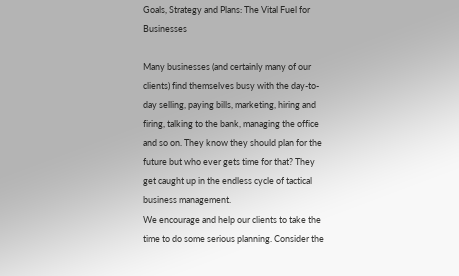Goals, Strategy and Plans: The Vital Fuel for Businesses

Many businesses (and certainly many of our clients) find themselves busy with the day-to-day selling, paying bills, marketing, hiring and firing, talking to the bank, managing the office and so on. They know they should plan for the future but who ever gets time for that? They get caught up in the endless cycle of tactical business management.
We encourage and help our clients to take the time to do some serious planning. Consider the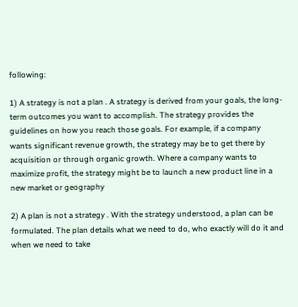following:

1) A strategy is not a plan . A strategy is derived from your goals, the long-term outcomes you want to accomplish. The strategy provides the guidelines on how you reach those goals. For example, if a company wants significant revenue growth, the strategy may be to get there by acquisition or through organic growth. Where a company wants to maximize profit, the strategy might be to launch a new product line in a new market or geography

2) A plan is not a strategy . With the strategy understood, a plan can be formulated. The plan details what we need to do, who exactly will do it and when we need to take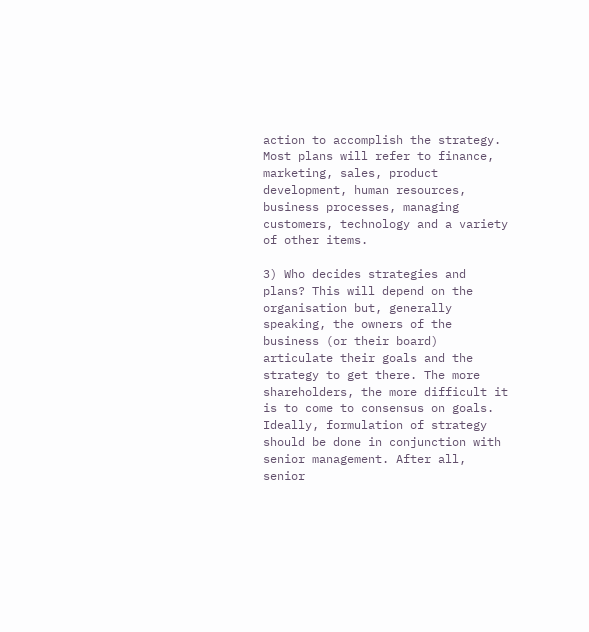action to accomplish the strategy. Most plans will refer to finance, marketing, sales, product development, human resources, business processes, managing customers, technology and a variety of other items.

3) Who decides strategies and plans? This will depend on the organisation but, generally speaking, the owners of the business (or their board) articulate their goals and the strategy to get there. The more shareholders, the more difficult it is to come to consensus on goals. Ideally, formulation of strategy should be done in conjunction with senior management. After all, senior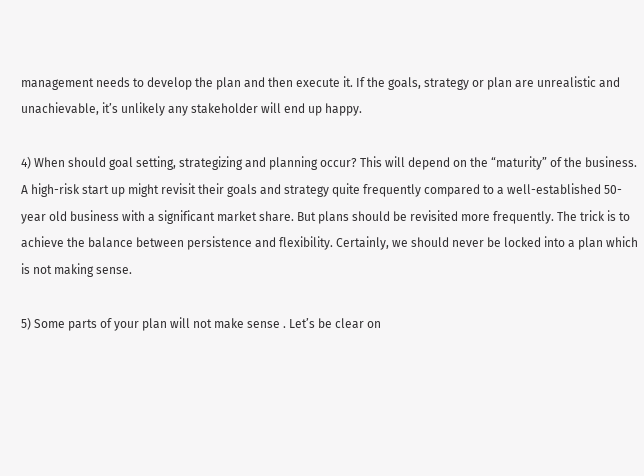management needs to develop the plan and then execute it. If the goals, strategy or plan are unrealistic and unachievable, it’s unlikely any stakeholder will end up happy.

4) When should goal setting, strategizing and planning occur? This will depend on the “maturity” of the business. A high-risk start up might revisit their goals and strategy quite frequently compared to a well-established 50-year old business with a significant market share. But plans should be revisited more frequently. The trick is to achieve the balance between persistence and flexibility. Certainly, we should never be locked into a plan which is not making sense.

5) Some parts of your plan will not make sense . Let’s be clear on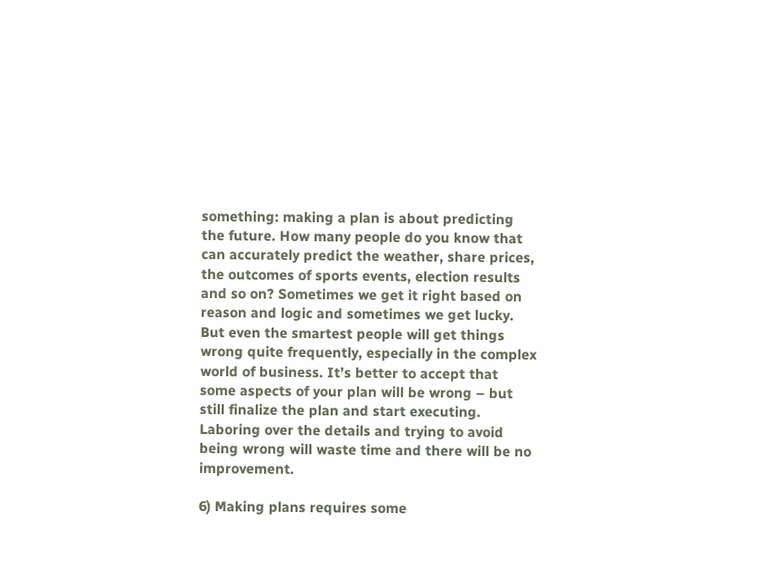something: making a plan is about predicting the future. How many people do you know that can accurately predict the weather, share prices, the outcomes of sports events, election results and so on? Sometimes we get it right based on reason and logic and sometimes we get lucky. But even the smartest people will get things wrong quite frequently, especially in the complex world of business. It’s better to accept that some aspects of your plan will be wrong – but still finalize the plan and start executing. Laboring over the details and trying to avoid being wrong will waste time and there will be no improvement.

6) Making plans requires some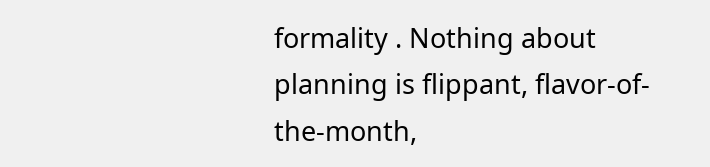formality . Nothing about planning is flippant, flavor-of-the-month,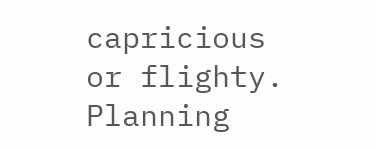capricious or flighty. Planning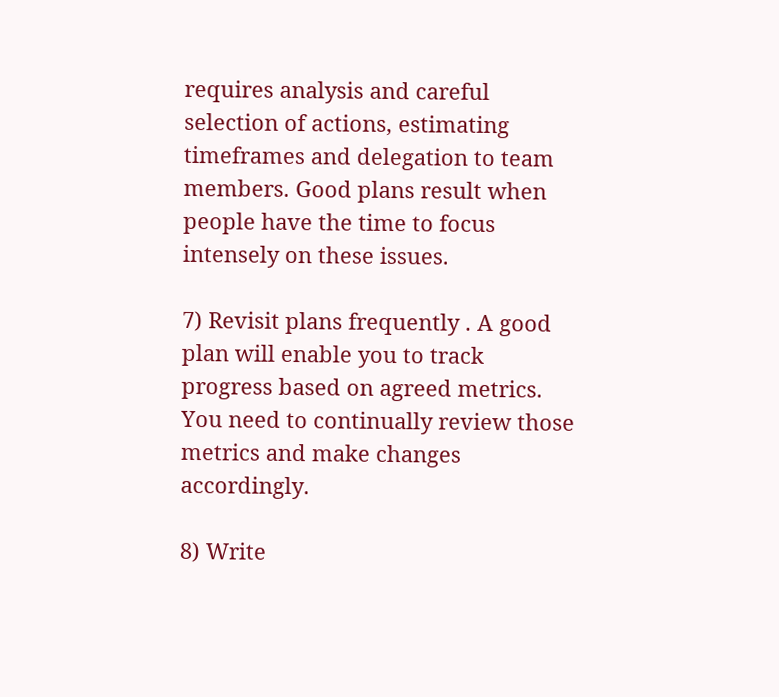requires analysis and careful selection of actions, estimating timeframes and delegation to team members. Good plans result when people have the time to focus intensely on these issues.

7) Revisit plans frequently . A good plan will enable you to track progress based on agreed metrics. You need to continually review those metrics and make changes accordingly.

8) Write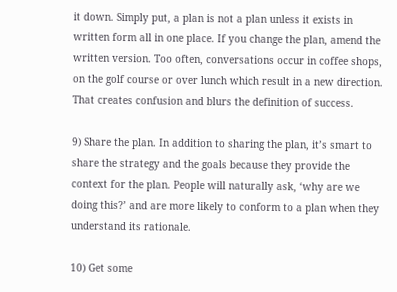it down. Simply put, a plan is not a plan unless it exists in written form all in one place. If you change the plan, amend the written version. Too often, conversations occur in coffee shops, on the golf course or over lunch which result in a new direction. That creates confusion and blurs the definition of success.

9) Share the plan. In addition to sharing the plan, it’s smart to share the strategy and the goals because they provide the context for the plan. People will naturally ask, ‘why are we doing this?’ and are more likely to conform to a plan when they understand its rationale.

10) Get some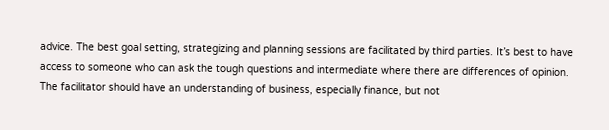advice. The best goal setting, strategizing and planning sessions are facilitated by third parties. It’s best to have access to someone who can ask the tough questions and intermediate where there are differences of opinion. The facilitator should have an understanding of business, especially finance, but not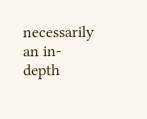necessarily an in-depth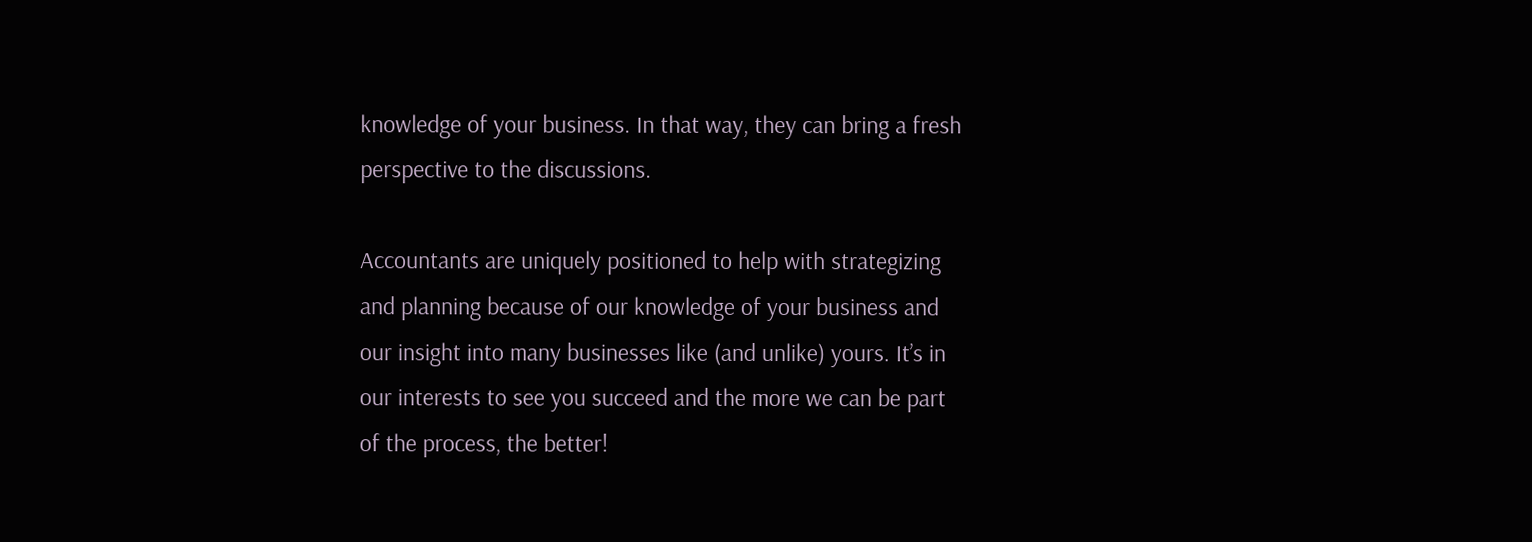knowledge of your business. In that way, they can bring a fresh perspective to the discussions.

Accountants are uniquely positioned to help with strategizing and planning because of our knowledge of your business and our insight into many businesses like (and unlike) yours. It’s in our interests to see you succeed and the more we can be part of the process, the better!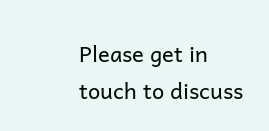Please get in touch to discuss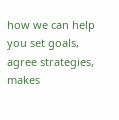how we can help you set goals, agree strategies, makes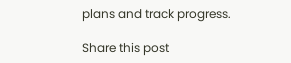plans and track progress.

Share this post